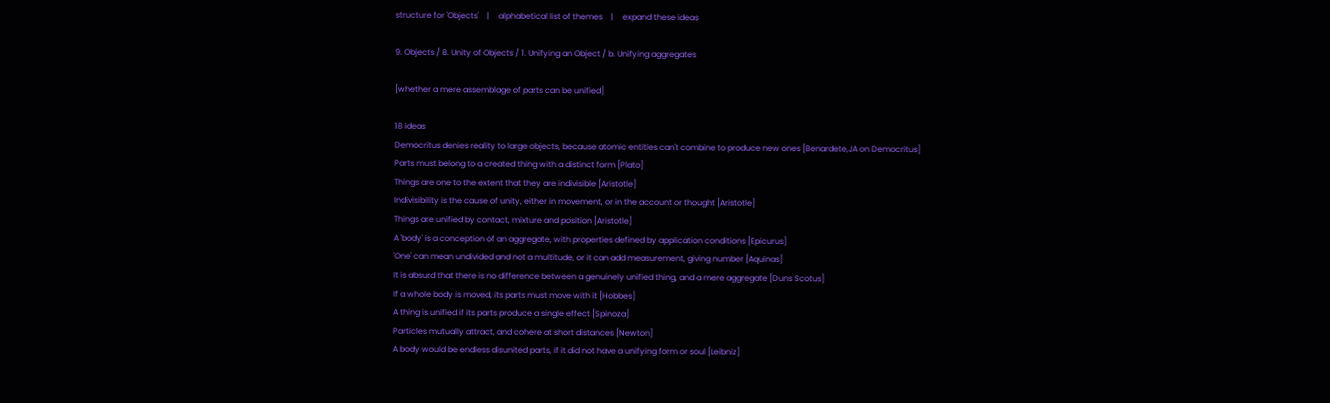structure for 'Objects'    |     alphabetical list of themes    |     expand these ideas

9. Objects / B. Unity of Objects / 1. Unifying an Object / b. Unifying aggregates

[whether a mere assemblage of parts can be unified]

18 ideas
Democritus denies reality to large objects, because atomic entities can't combine to produce new ones [Benardete,JA on Democritus]
Parts must belong to a created thing with a distinct form [Plato]
Things are one to the extent that they are indivisible [Aristotle]
Indivisibility is the cause of unity, either in movement, or in the account or thought [Aristotle]
Things are unified by contact, mixture and position [Aristotle]
A 'body' is a conception of an aggregate, with properties defined by application conditions [Epicurus]
'One' can mean undivided and not a multitude, or it can add measurement, giving number [Aquinas]
It is absurd that there is no difference between a genuinely unified thing, and a mere aggregate [Duns Scotus]
If a whole body is moved, its parts must move with it [Hobbes]
A thing is unified if its parts produce a single effect [Spinoza]
Particles mutually attract, and cohere at short distances [Newton]
A body would be endless disunited parts, if it did not have a unifying form or soul [Leibniz]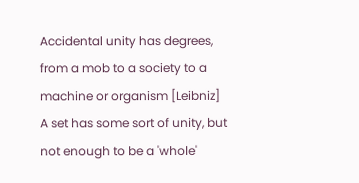Accidental unity has degrees, from a mob to a society to a machine or organism [Leibniz]
A set has some sort of unity, but not enough to be a 'whole'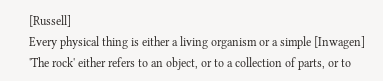[Russell]
Every physical thing is either a living organism or a simple [Inwagen]
'The rock' either refers to an object, or to a collection of parts, or to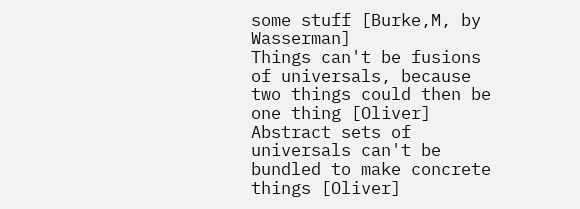some stuff [Burke,M, by Wasserman]
Things can't be fusions of universals, because two things could then be one thing [Oliver]
Abstract sets of universals can't be bundled to make concrete things [Oliver]